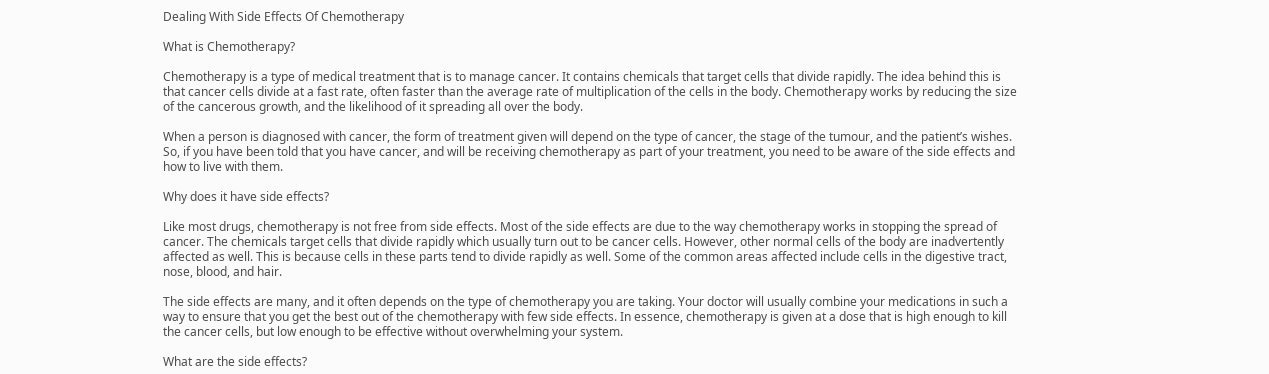Dealing With Side Effects Of Chemotherapy

What is Chemotherapy?

Chemotherapy is a type of medical treatment that is to manage cancer. It contains chemicals that target cells that divide rapidly. The idea behind this is that cancer cells divide at a fast rate, often faster than the average rate of multiplication of the cells in the body. Chemotherapy works by reducing the size of the cancerous growth, and the likelihood of it spreading all over the body.

When a person is diagnosed with cancer, the form of treatment given will depend on the type of cancer, the stage of the tumour, and the patient’s wishes. So, if you have been told that you have cancer, and will be receiving chemotherapy as part of your treatment, you need to be aware of the side effects and how to live with them.

Why does it have side effects?

Like most drugs, chemotherapy is not free from side effects. Most of the side effects are due to the way chemotherapy works in stopping the spread of cancer. The chemicals target cells that divide rapidly which usually turn out to be cancer cells. However, other normal cells of the body are inadvertently affected as well. This is because cells in these parts tend to divide rapidly as well. Some of the common areas affected include cells in the digestive tract, nose, blood, and hair.

The side effects are many, and it often depends on the type of chemotherapy you are taking. Your doctor will usually combine your medications in such a way to ensure that you get the best out of the chemotherapy with few side effects. In essence, chemotherapy is given at a dose that is high enough to kill the cancer cells, but low enough to be effective without overwhelming your system.

What are the side effects?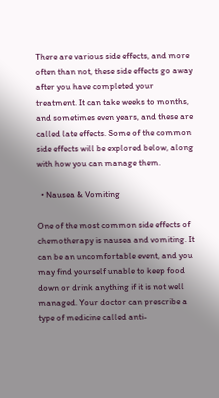There are various side effects, and more often than not, these side effects go away after you have completed your treatment. It can take weeks to months, and sometimes even years, and these are called late effects. Some of the common side effects will be explored below, along with how you can manage them.

  • Nausea & Vomiting

One of the most common side effects of chemotherapy is nausea and vomiting. It can be an uncomfortable event, and you may find yourself unable to keep food down or drink anything if it is not well managed. Your doctor can prescribe a type of medicine called anti-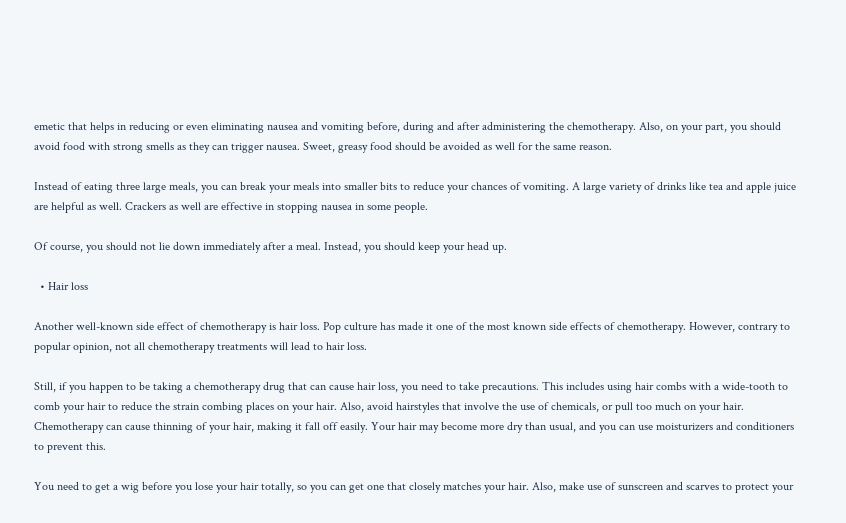emetic that helps in reducing or even eliminating nausea and vomiting before, during and after administering the chemotherapy. Also, on your part, you should avoid food with strong smells as they can trigger nausea. Sweet, greasy food should be avoided as well for the same reason.

Instead of eating three large meals, you can break your meals into smaller bits to reduce your chances of vomiting. A large variety of drinks like tea and apple juice are helpful as well. Crackers as well are effective in stopping nausea in some people.

Of course, you should not lie down immediately after a meal. Instead, you should keep your head up.

  • Hair loss

Another well-known side effect of chemotherapy is hair loss. Pop culture has made it one of the most known side effects of chemotherapy. However, contrary to popular opinion, not all chemotherapy treatments will lead to hair loss.

Still, if you happen to be taking a chemotherapy drug that can cause hair loss, you need to take precautions. This includes using hair combs with a wide-tooth to comb your hair to reduce the strain combing places on your hair. Also, avoid hairstyles that involve the use of chemicals, or pull too much on your hair. Chemotherapy can cause thinning of your hair, making it fall off easily. Your hair may become more dry than usual, and you can use moisturizers and conditioners to prevent this.

You need to get a wig before you lose your hair totally, so you can get one that closely matches your hair. Also, make use of sunscreen and scarves to protect your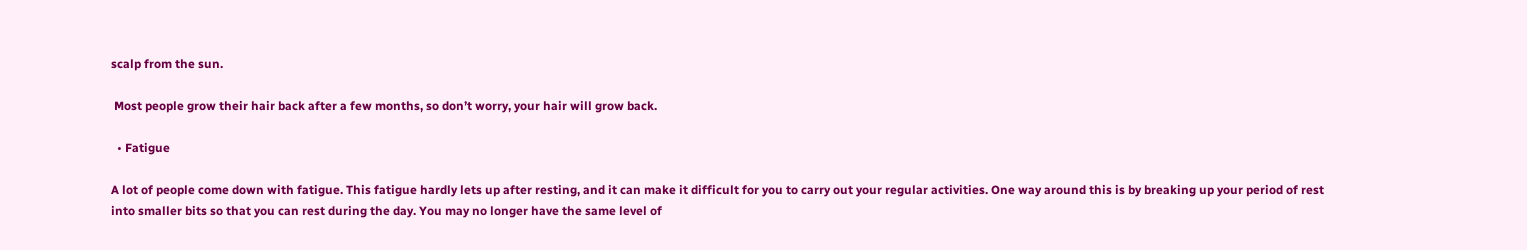scalp from the sun.

 Most people grow their hair back after a few months, so don’t worry, your hair will grow back.

  • Fatigue

A lot of people come down with fatigue. This fatigue hardly lets up after resting, and it can make it difficult for you to carry out your regular activities. One way around this is by breaking up your period of rest into smaller bits so that you can rest during the day. You may no longer have the same level of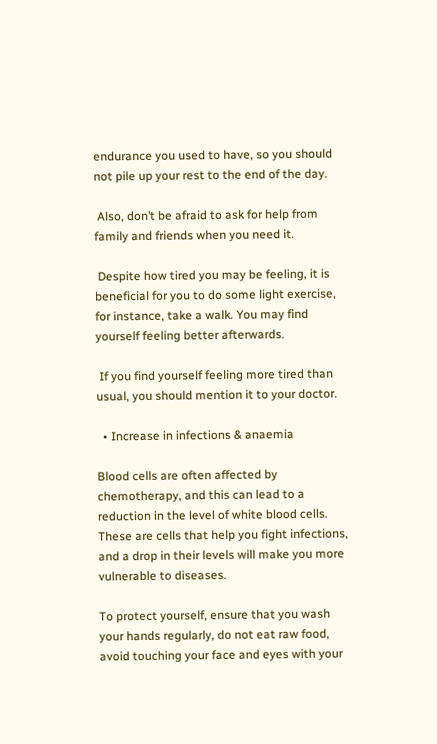endurance you used to have, so you should not pile up your rest to the end of the day.

 Also, don’t be afraid to ask for help from family and friends when you need it.

 Despite how tired you may be feeling, it is beneficial for you to do some light exercise, for instance, take a walk. You may find yourself feeling better afterwards.

 If you find yourself feeling more tired than usual, you should mention it to your doctor.

  • Increase in infections & anaemia

Blood cells are often affected by chemotherapy, and this can lead to a reduction in the level of white blood cells. These are cells that help you fight infections, and a drop in their levels will make you more vulnerable to diseases.

To protect yourself, ensure that you wash your hands regularly, do not eat raw food, avoid touching your face and eyes with your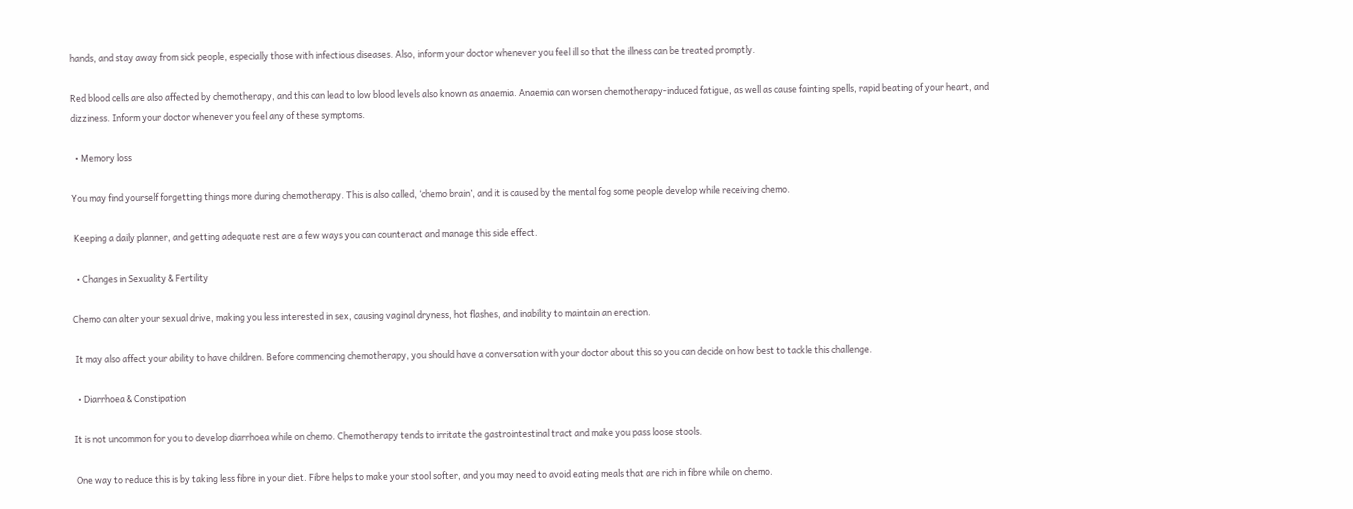hands, and stay away from sick people, especially those with infectious diseases. Also, inform your doctor whenever you feel ill so that the illness can be treated promptly.

Red blood cells are also affected by chemotherapy, and this can lead to low blood levels also known as anaemia. Anaemia can worsen chemotherapy-induced fatigue, as well as cause fainting spells, rapid beating of your heart, and dizziness. Inform your doctor whenever you feel any of these symptoms.

  • Memory loss

You may find yourself forgetting things more during chemotherapy. This is also called, ‘chemo brain’, and it is caused by the mental fog some people develop while receiving chemo.

 Keeping a daily planner, and getting adequate rest are a few ways you can counteract and manage this side effect.

  • Changes in Sexuality & Fertility

Chemo can alter your sexual drive, making you less interested in sex, causing vaginal dryness, hot flashes, and inability to maintain an erection.

 It may also affect your ability to have children. Before commencing chemotherapy, you should have a conversation with your doctor about this so you can decide on how best to tackle this challenge.

  • Diarrhoea & Constipation

It is not uncommon for you to develop diarrhoea while on chemo. Chemotherapy tends to irritate the gastrointestinal tract and make you pass loose stools.

 One way to reduce this is by taking less fibre in your diet. Fibre helps to make your stool softer, and you may need to avoid eating meals that are rich in fibre while on chemo.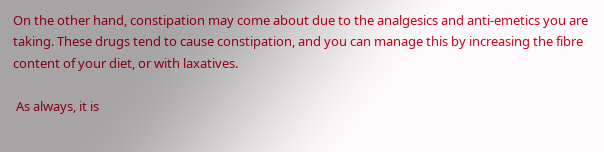On the other hand, constipation may come about due to the analgesics and anti-emetics you are taking. These drugs tend to cause constipation, and you can manage this by increasing the fibre content of your diet, or with laxatives.

 As always, it is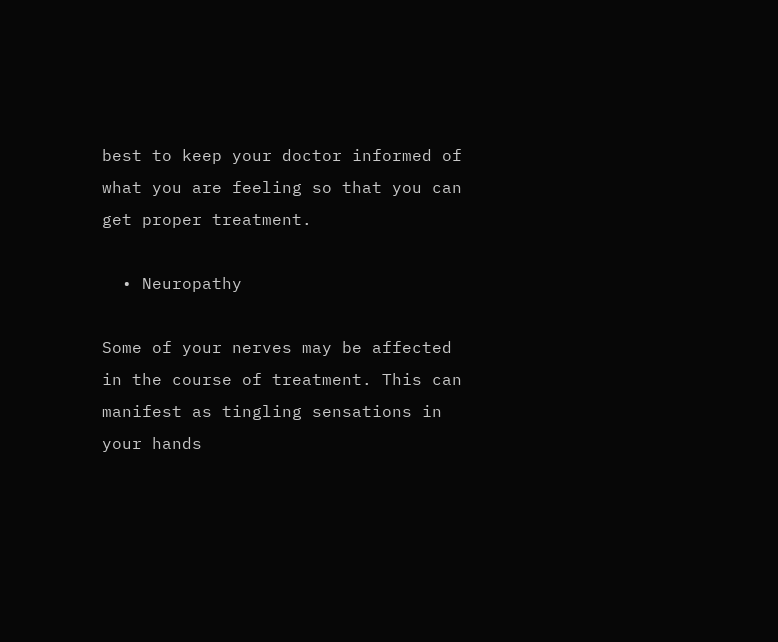best to keep your doctor informed of what you are feeling so that you can get proper treatment.

  • Neuropathy

Some of your nerves may be affected in the course of treatment. This can manifest as tingling sensations in your hands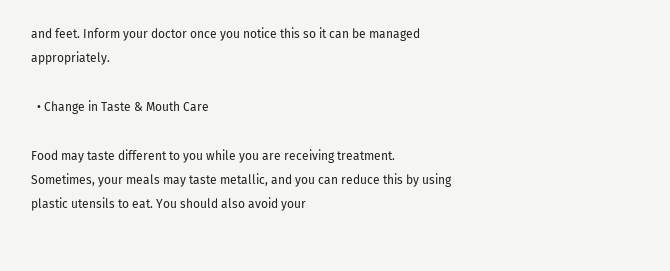and feet. Inform your doctor once you notice this so it can be managed appropriately.

  • Change in Taste & Mouth Care

Food may taste different to you while you are receiving treatment. Sometimes, your meals may taste metallic, and you can reduce this by using plastic utensils to eat. You should also avoid your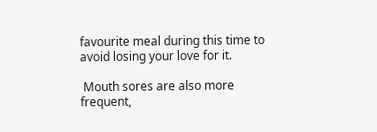favourite meal during this time to avoid losing your love for it.

 Mouth sores are also more frequent,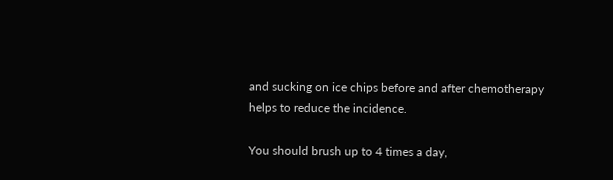and sucking on ice chips before and after chemotherapy helps to reduce the incidence.

You should brush up to 4 times a day,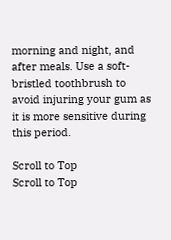morning and night, and after meals. Use a soft-bristled toothbrush to avoid injuring your gum as it is more sensitive during this period.

Scroll to Top
Scroll to Top